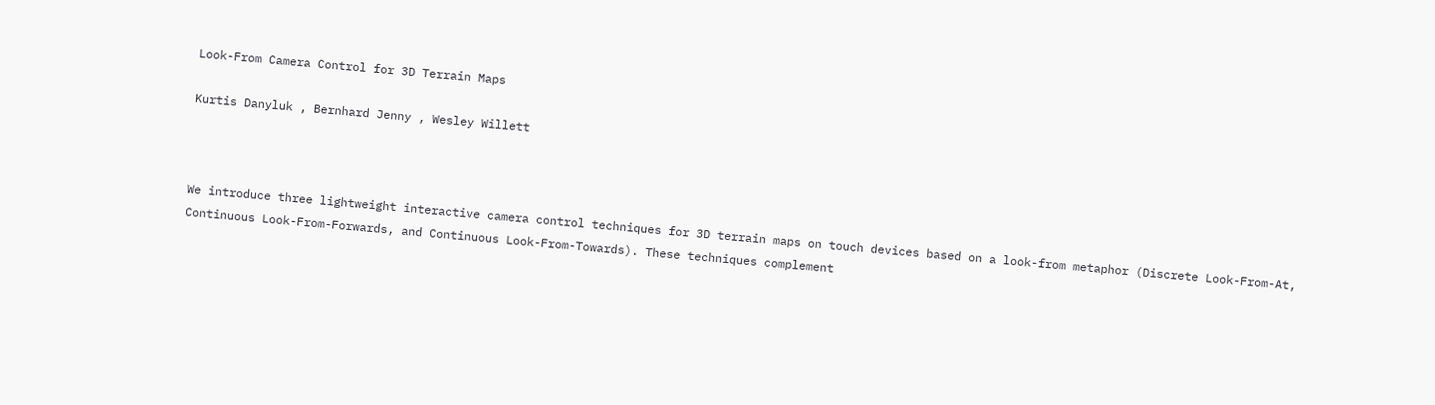Look-From Camera Control for 3D Terrain Maps

Kurtis Danyluk , Bernhard Jenny , Wesley Willett



We introduce three lightweight interactive camera control techniques for 3D terrain maps on touch devices based on a look-from metaphor (Discrete Look-From-At, Continuous Look-From-Forwards, and Continuous Look-From-Towards). These techniques complement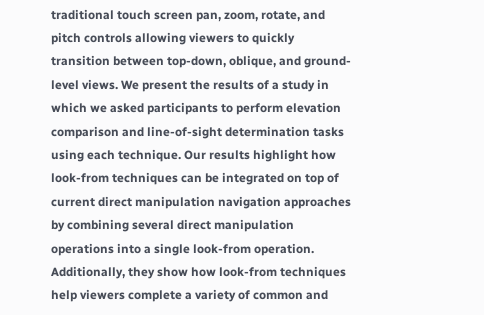traditional touch screen pan, zoom, rotate, and pitch controls allowing viewers to quickly transition between top-down, oblique, and ground-level views. We present the results of a study in which we asked participants to perform elevation comparison and line-of-sight determination tasks using each technique. Our results highlight how look-from techniques can be integrated on top of current direct manipulation navigation approaches by combining several direct manipulation operations into a single look-from operation. Additionally, they show how look-from techniques help viewers complete a variety of common and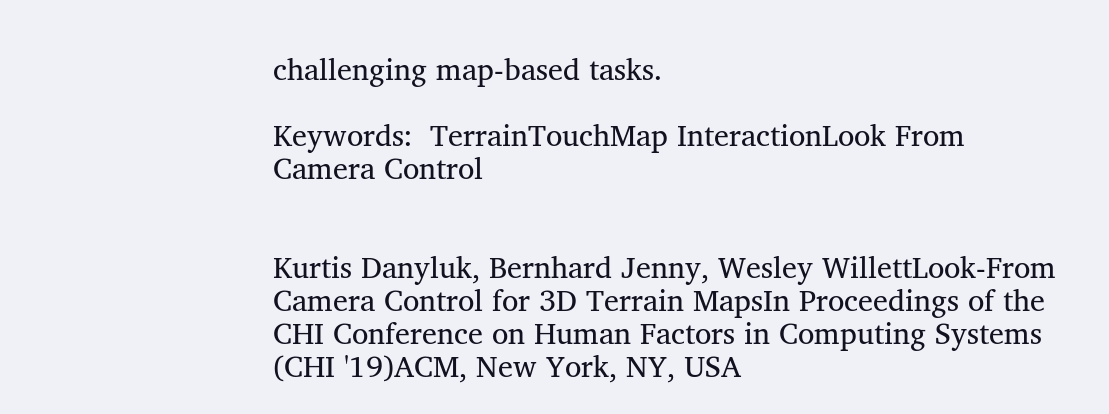challenging map-based tasks.

Keywords:  TerrainTouchMap InteractionLook From Camera Control


Kurtis Danyluk, Bernhard Jenny, Wesley WillettLook-From Camera Control for 3D Terrain MapsIn Proceedings of the CHI Conference on Human Factors in Computing Systems (CHI '19)ACM, New York, NY, USA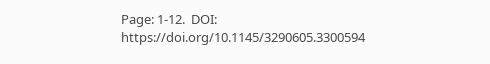Page: 1-12.  DOI: https://doi.org/10.1145/3290605.3300594